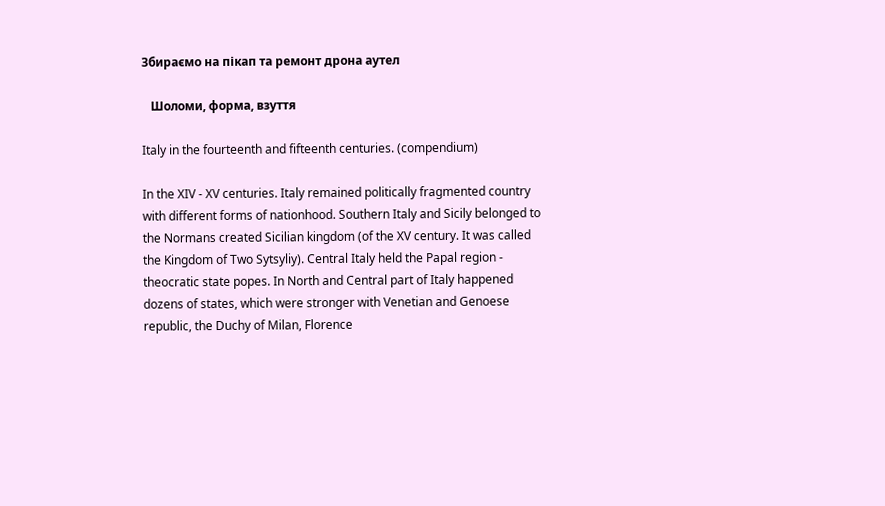Збираємо на пікап та ремонт дрона аутел

   Шоломи, форма, взуття

Italy in the fourteenth and fifteenth centuries. (compendium)

In the XIV - XV centuries. Italy remained politically fragmented country with different forms of nationhood. Southern Italy and Sicily belonged to the Normans created Sicilian kingdom (of the XV century. It was called the Kingdom of Two Sytsyliy). Central Italy held the Papal region - theocratic state popes. In North and Central part of Italy happened dozens of states, which were stronger with Venetian and Genoese republic, the Duchy of Milan, Florence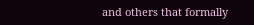and others that formally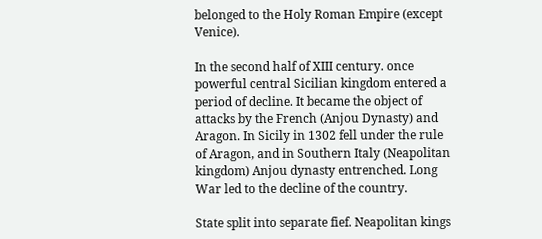belonged to the Holy Roman Empire (except Venice).

In the second half of XIII century. once powerful central Sicilian kingdom entered a period of decline. It became the object of attacks by the French (Anjou Dynasty) and Aragon. In Sicily in 1302 fell under the rule of Aragon, and in Southern Italy (Neapolitan kingdom) Anjou dynasty entrenched. Long War led to the decline of the country.

State split into separate fief. Neapolitan kings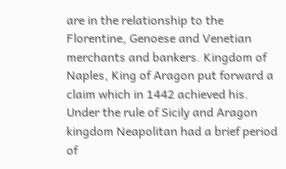are in the relationship to the Florentine, Genoese and Venetian merchants and bankers. Kingdom of Naples, King of Aragon put forward a claim which in 1442 achieved his. Under the rule of Sicily and Aragon kingdom Neapolitan had a brief period of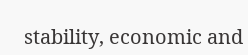stability, economic and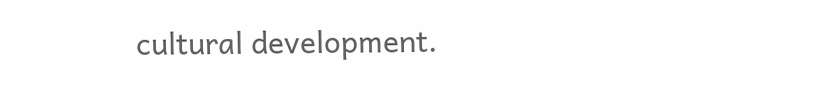cultural development.